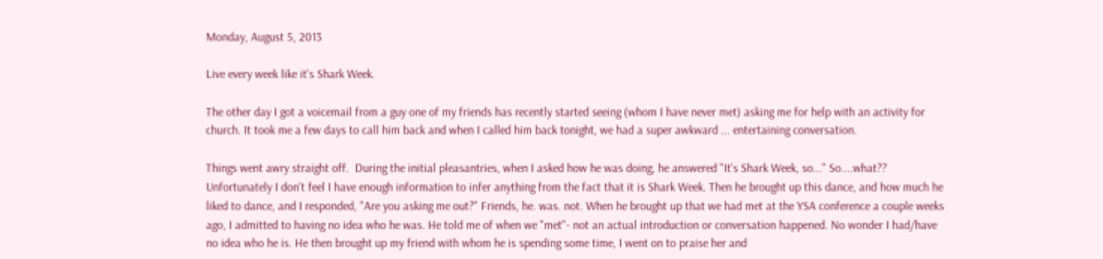Monday, August 5, 2013

Live every week like it's Shark Week.

The other day I got a voicemail from a guy one of my friends has recently started seeing (whom I have never met) asking me for help with an activity for church. It took me a few days to call him back and when I called him back tonight, we had a super awkward ... entertaining conversation.

Things went awry straight off.  During the initial pleasantries, when I asked how he was doing, he answered "It's Shark Week, so..." So....what?? Unfortunately I don't feel I have enough information to infer anything from the fact that it is Shark Week. Then he brought up this dance, and how much he liked to dance, and I responded, "Are you asking me out?" Friends, he. was. not. When he brought up that we had met at the YSA conference a couple weeks ago, I admitted to having no idea who he was. He told me of when we "met"- not an actual introduction or conversation happened. No wonder I had/have no idea who he is. He then brought up my friend with whom he is spending some time, I went on to praise her and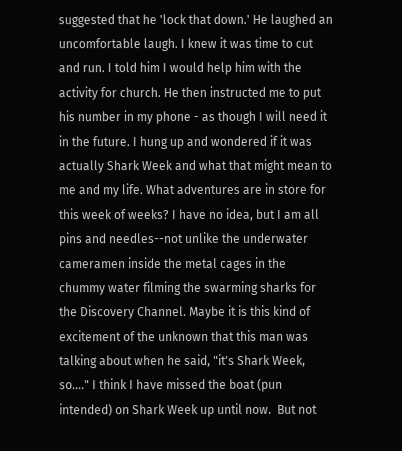suggested that he 'lock that down.' He laughed an uncomfortable laugh. I knew it was time to cut and run. I told him I would help him with the activity for church. He then instructed me to put his number in my phone - as though I will need it in the future. I hung up and wondered if it was actually Shark Week and what that might mean to me and my life. What adventures are in store for this week of weeks? I have no idea, but I am all pins and needles--not unlike the underwater cameramen inside the metal cages in the chummy water filming the swarming sharks for the Discovery Channel. Maybe it is this kind of excitement of the unknown that this man was talking about when he said, "it's Shark Week, so...." I think I have missed the boat (pun intended) on Shark Week up until now.  But not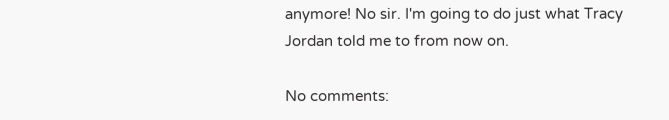anymore! No sir. I'm going to do just what Tracy Jordan told me to from now on.

No comments: